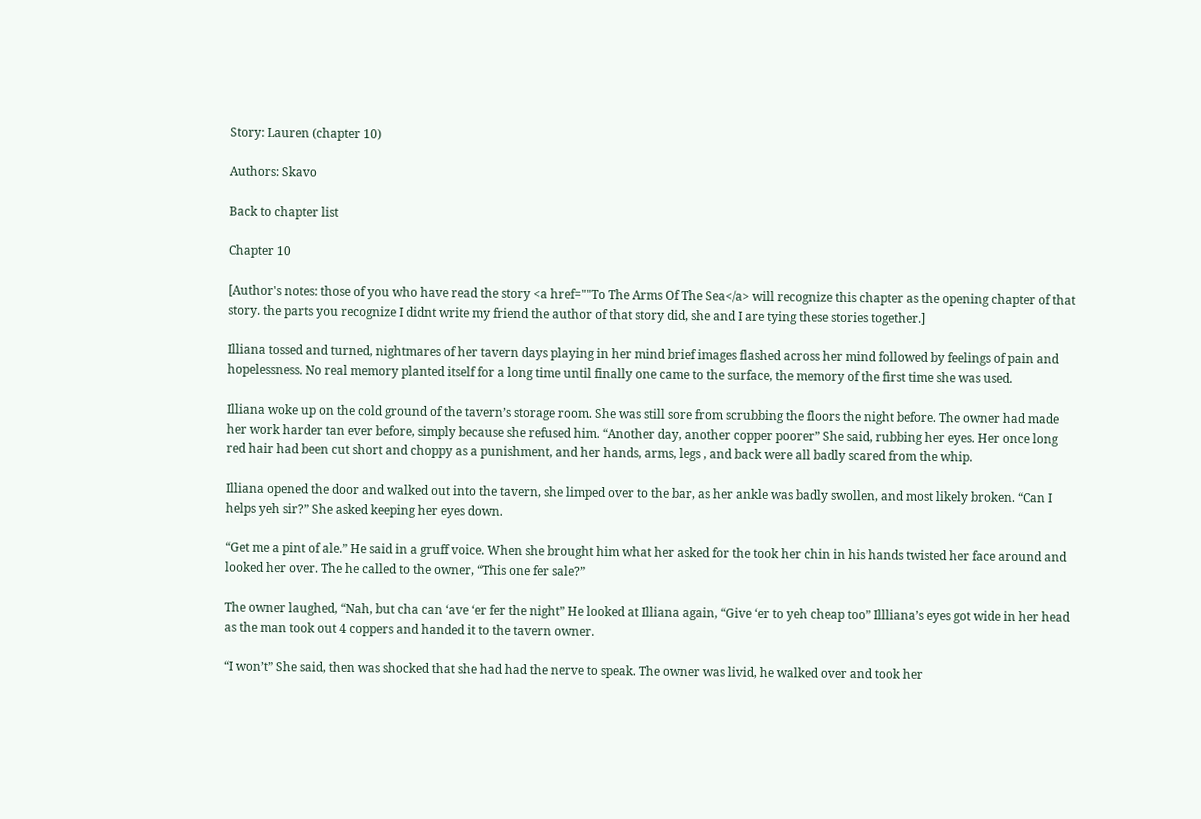Story: Lauren (chapter 10)

Authors: Skavo

Back to chapter list

Chapter 10

[Author's notes: those of you who have read the story <a href=""To The Arms Of The Sea</a> will recognize this chapter as the opening chapter of that story. the parts you recognize I didnt write my friend the author of that story did, she and I are tying these stories together.]

Illiana tossed and turned, nightmares of her tavern days playing in her mind brief images flashed across her mind followed by feelings of pain and hopelessness. No real memory planted itself for a long time until finally one came to the surface, the memory of the first time she was used.

Illiana woke up on the cold ground of the tavern’s storage room. She was still sore from scrubbing the floors the night before. The owner had made her work harder tan ever before, simply because she refused him. “Another day, another copper poorer” She said, rubbing her eyes. Her once long red hair had been cut short and choppy as a punishment, and her hands, arms, legs , and back were all badly scared from the whip.

Illiana opened the door and walked out into the tavern, she limped over to the bar, as her ankle was badly swollen, and most likely broken. “Can I helps yeh sir?” She asked keeping her eyes down.

“Get me a pint of ale.” He said in a gruff voice. When she brought him what her asked for the took her chin in his hands twisted her face around and looked her over. The he called to the owner, “This one fer sale?”

The owner laughed, “Nah, but cha can ‘ave ‘er fer the night” He looked at Illiana again, “Give ‘er to yeh cheap too” Illliana’s eyes got wide in her head as the man took out 4 coppers and handed it to the tavern owner.

“I won’t” She said, then was shocked that she had had the nerve to speak. The owner was livid, he walked over and took her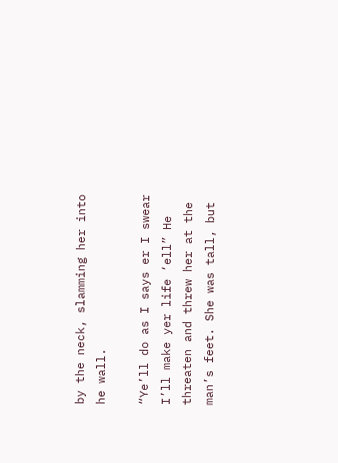by the neck, slamming her into he wall.

“Ye’ll do as I says er I swear I’ll make yer life ‘ell” He threaten and threw her at the man’s feet. She was tall, but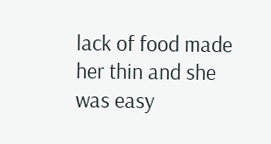lack of food made her thin and she was easy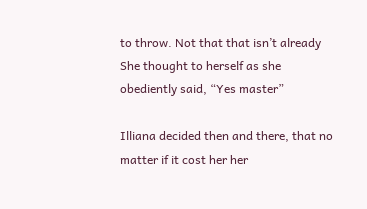to throw. Not that that isn’t already She thought to herself as she obediently said, “Yes master”

Illiana decided then and there, that no matter if it cost her her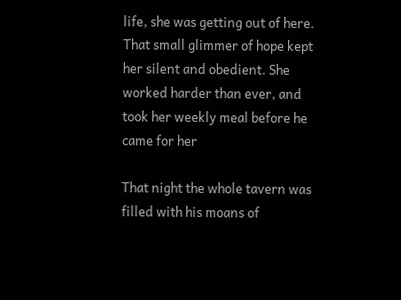life, she was getting out of here. That small glimmer of hope kept her silent and obedient. She worked harder than ever, and took her weekly meal before he came for her

That night the whole tavern was filled with his moans of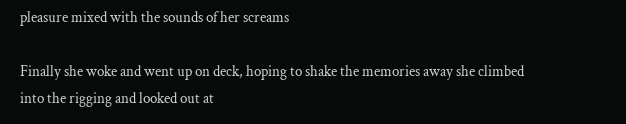pleasure mixed with the sounds of her screams

Finally she woke and went up on deck, hoping to shake the memories away she climbed into the rigging and looked out at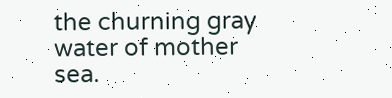the churning gray water of mother sea.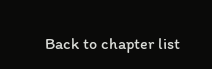Back to chapter list